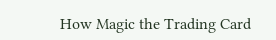How Magic the Trading Card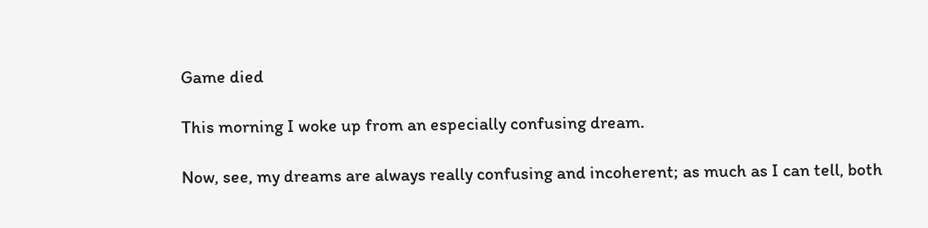Game died

This morning I woke up from an especially confusing dream.

Now, see, my dreams are always really confusing and incoherent; as much as I can tell, both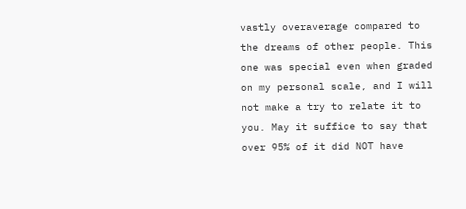vastly overaverage compared to the dreams of other people. This one was special even when graded on my personal scale, and I will not make a try to relate it to you. May it suffice to say that over 95% of it did NOT have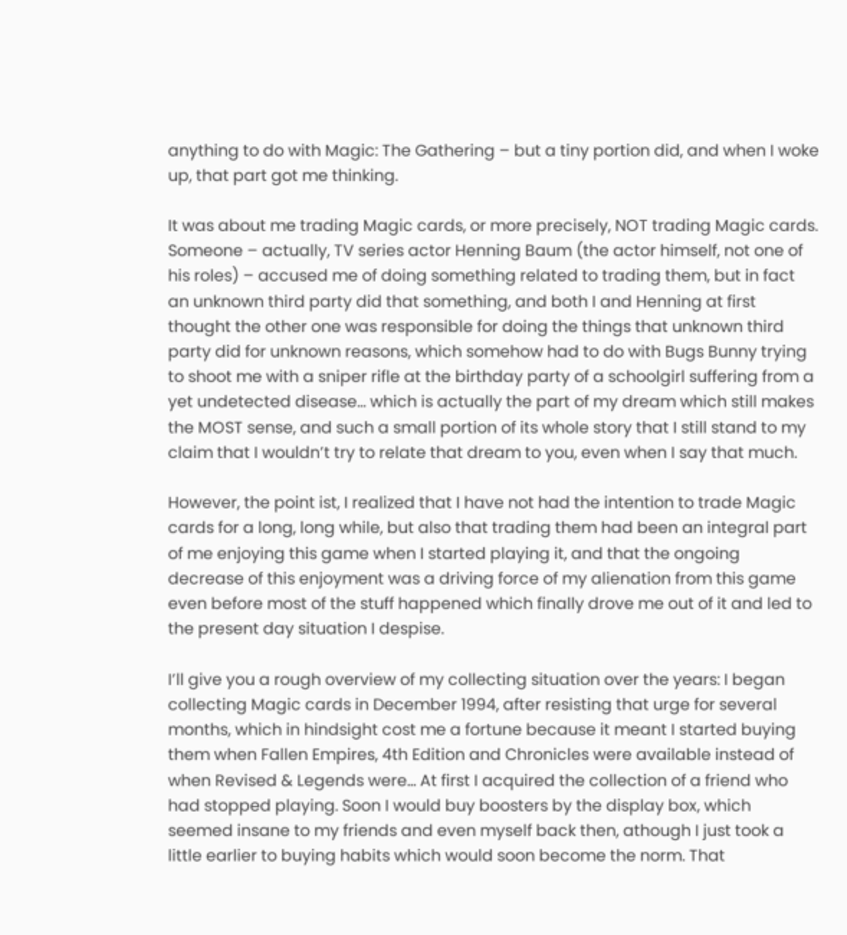anything to do with Magic: The Gathering – but a tiny portion did, and when I woke up, that part got me thinking.

It was about me trading Magic cards, or more precisely, NOT trading Magic cards. Someone – actually, TV series actor Henning Baum (the actor himself, not one of his roles) – accused me of doing something related to trading them, but in fact an unknown third party did that something, and both I and Henning at first thought the other one was responsible for doing the things that unknown third party did for unknown reasons, which somehow had to do with Bugs Bunny trying to shoot me with a sniper rifle at the birthday party of a schoolgirl suffering from a yet undetected disease… which is actually the part of my dream which still makes the MOST sense, and such a small portion of its whole story that I still stand to my claim that I wouldn’t try to relate that dream to you, even when I say that much.

However, the point ist, I realized that I have not had the intention to trade Magic cards for a long, long while, but also that trading them had been an integral part of me enjoying this game when I started playing it, and that the ongoing decrease of this enjoyment was a driving force of my alienation from this game even before most of the stuff happened which finally drove me out of it and led to the present day situation I despise.

I’ll give you a rough overview of my collecting situation over the years: I began collecting Magic cards in December 1994, after resisting that urge for several months, which in hindsight cost me a fortune because it meant I started buying them when Fallen Empires, 4th Edition and Chronicles were available instead of when Revised & Legends were… At first I acquired the collection of a friend who had stopped playing. Soon I would buy boosters by the display box, which seemed insane to my friends and even myself back then, athough I just took a little earlier to buying habits which would soon become the norm. That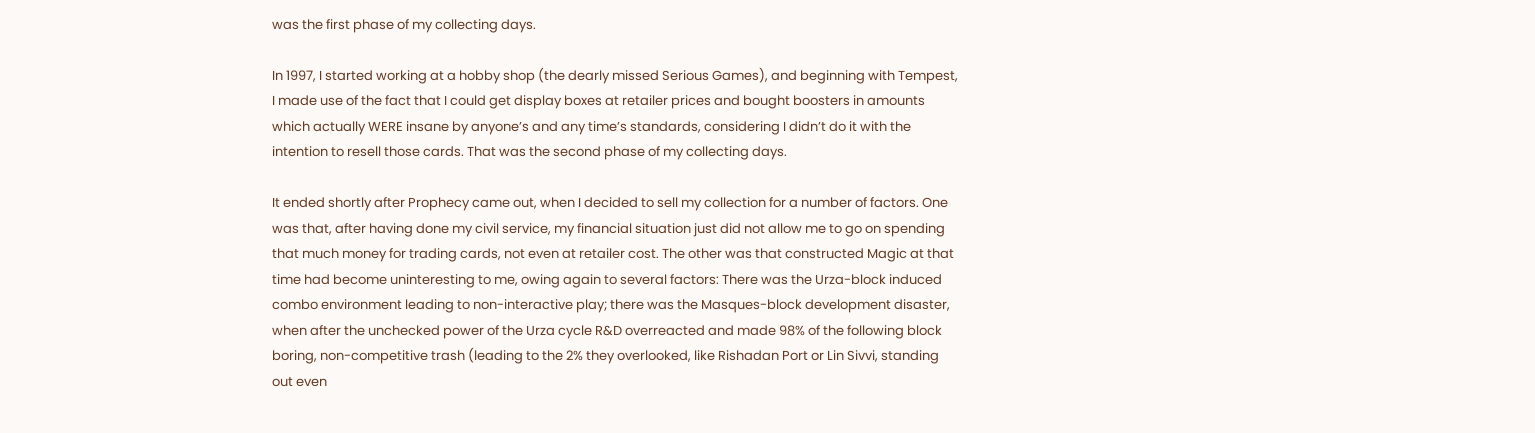was the first phase of my collecting days.

In 1997, I started working at a hobby shop (the dearly missed Serious Games), and beginning with Tempest, I made use of the fact that I could get display boxes at retailer prices and bought boosters in amounts which actually WERE insane by anyone’s and any time’s standards, considering I didn’t do it with the intention to resell those cards. That was the second phase of my collecting days.

It ended shortly after Prophecy came out, when I decided to sell my collection for a number of factors. One was that, after having done my civil service, my financial situation just did not allow me to go on spending that much money for trading cards, not even at retailer cost. The other was that constructed Magic at that time had become uninteresting to me, owing again to several factors: There was the Urza-block induced combo environment leading to non-interactive play; there was the Masques-block development disaster, when after the unchecked power of the Urza cycle R&D overreacted and made 98% of the following block boring, non-competitive trash (leading to the 2% they overlooked, like Rishadan Port or Lin Sivvi, standing out even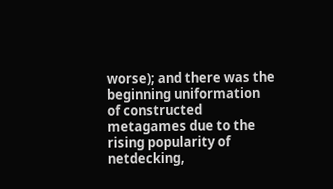worse); and there was the beginning uniformation of constructed metagames due to the rising popularity of netdecking,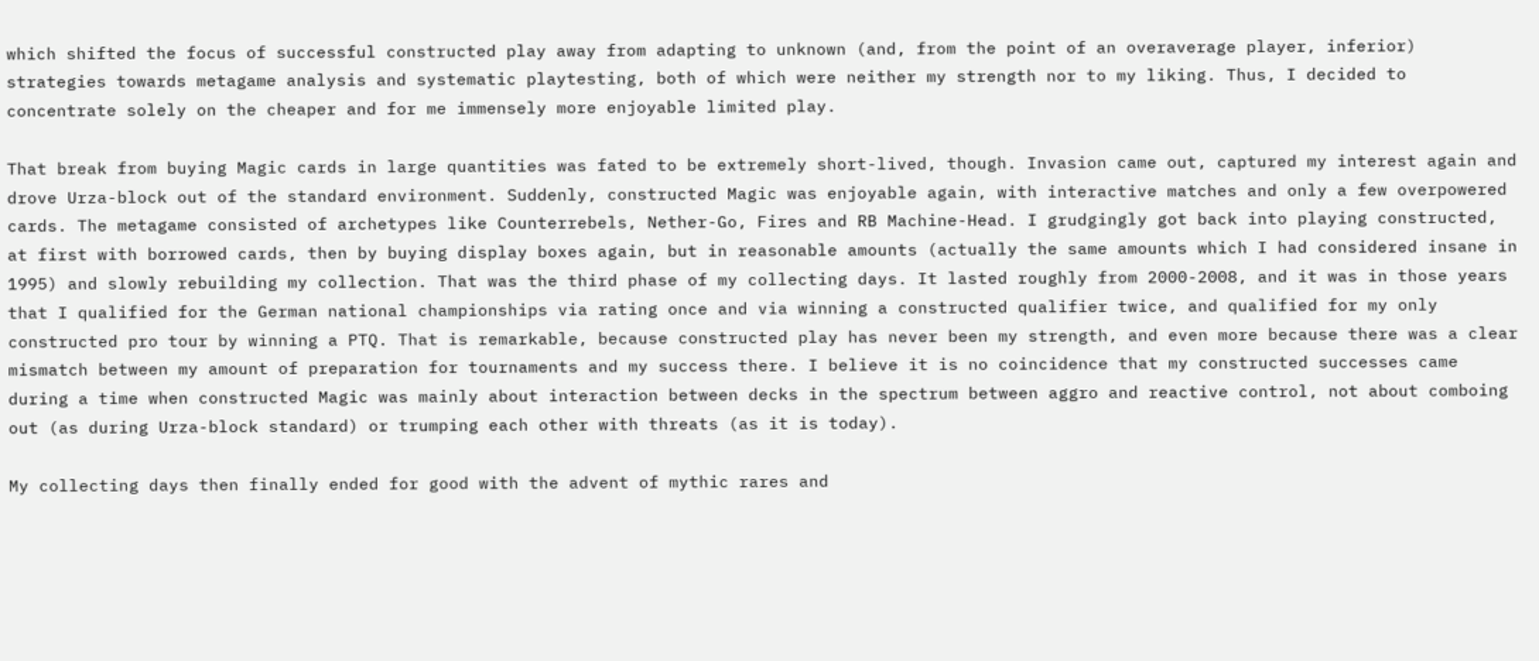which shifted the focus of successful constructed play away from adapting to unknown (and, from the point of an overaverage player, inferior) strategies towards metagame analysis and systematic playtesting, both of which were neither my strength nor to my liking. Thus, I decided to concentrate solely on the cheaper and for me immensely more enjoyable limited play.

That break from buying Magic cards in large quantities was fated to be extremely short-lived, though. Invasion came out, captured my interest again and drove Urza-block out of the standard environment. Suddenly, constructed Magic was enjoyable again, with interactive matches and only a few overpowered cards. The metagame consisted of archetypes like Counterrebels, Nether-Go, Fires and RB Machine-Head. I grudgingly got back into playing constructed, at first with borrowed cards, then by buying display boxes again, but in reasonable amounts (actually the same amounts which I had considered insane in 1995) and slowly rebuilding my collection. That was the third phase of my collecting days. It lasted roughly from 2000-2008, and it was in those years that I qualified for the German national championships via rating once and via winning a constructed qualifier twice, and qualified for my only constructed pro tour by winning a PTQ. That is remarkable, because constructed play has never been my strength, and even more because there was a clear mismatch between my amount of preparation for tournaments and my success there. I believe it is no coincidence that my constructed successes came during a time when constructed Magic was mainly about interaction between decks in the spectrum between aggro and reactive control, not about comboing out (as during Urza-block standard) or trumping each other with threats (as it is today).

My collecting days then finally ended for good with the advent of mythic rares and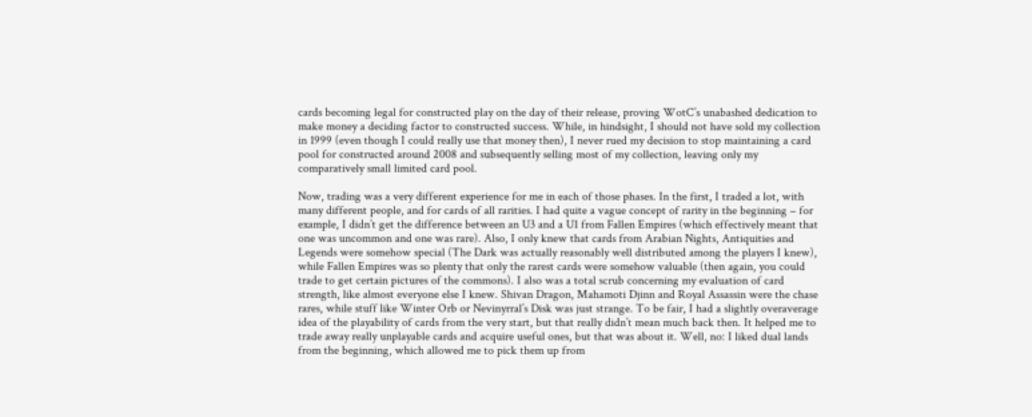cards becoming legal for constructed play on the day of their release, proving WotC’s unabashed dedication to make money a deciding factor to constructed success. While, in hindsight, I should not have sold my collection in 1999 (even though I could really use that money then), I never rued my decision to stop maintaining a card pool for constructed around 2008 and subsequently selling most of my collection, leaving only my comparatively small limited card pool.

Now, trading was a very different experience for me in each of those phases. In the first, I traded a lot, with many different people, and for cards of all rarities. I had quite a vague concept of rarity in the beginning – for example, I didn’t get the difference between an U3 and a U1 from Fallen Empires (which effectively meant that one was uncommon and one was rare). Also, I only knew that cards from Arabian Nights, Antiquities and Legends were somehow special (The Dark was actually reasonably well distributed among the players I knew), while Fallen Empires was so plenty that only the rarest cards were somehow valuable (then again, you could trade to get certain pictures of the commons). I also was a total scrub concerning my evaluation of card strength, like almost everyone else I knew. Shivan Dragon, Mahamoti Djinn and Royal Assassin were the chase rares, while stuff like Winter Orb or Nevinyrral’s Disk was just strange. To be fair, I had a slightly overaverage idea of the playability of cards from the very start, but that really didn’t mean much back then. It helped me to trade away really unplayable cards and acquire useful ones, but that was about it. Well, no: I liked dual lands from the beginning, which allowed me to pick them up from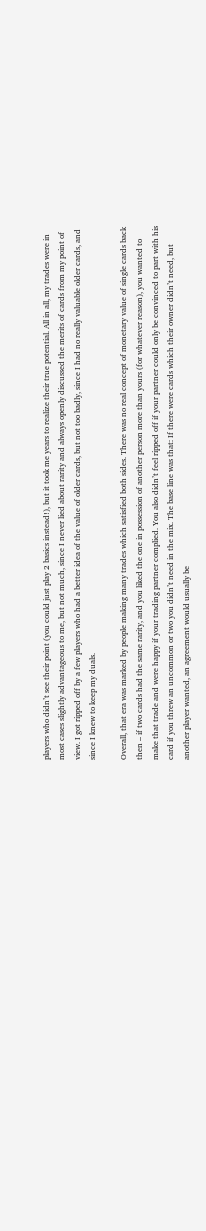players who didn’t see their point (you could just play 2 basics instead!), but it took me years to realize their true potential. All in all, my trades were in most cases slightly advantageous to me, but not much, since I never lied about rarity and always openly discussed the merits of cards from my point of view. I got ripped off by a few players who had a better idea of the value of older cards, but not too badly, since I had no really valuable older cards, and since I knew to keep my duals.

Overall, that era was marked by people making many trades which satisfied both sides. There was no real concept of monetary value of single cards back then – if two cards had the same rarity, and you liked the one in possession of another person more than yours (for whatever reason), you wanted to make that trade and were happy if your trading partner complied. You also didn’t feel ripped off if your partner could only be convinced to part with his card if you threw an uncommon or two you didn’t need in the mix. The base line was that: If there were cards which their owner didn’t need, but another player wanted, an agreement would usually be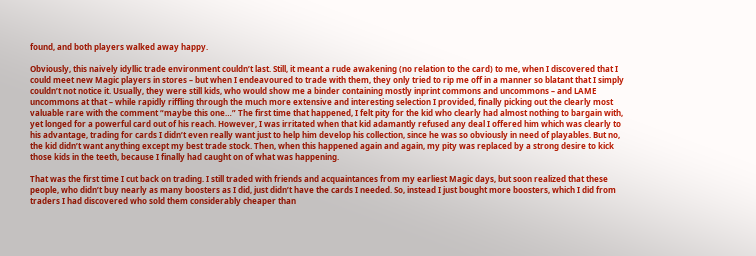found, and both players walked away happy.

Obviously, this naively idyllic trade environment couldn’t last. Still, it meant a rude awakening (no relation to the card) to me, when I discovered that I could meet new Magic players in stores – but when I endeavoured to trade with them, they only tried to rip me off in a manner so blatant that I simply couldn’t not notice it. Usually, they were still kids, who would show me a binder containing mostly inprint commons and uncommons – and LAME uncommons at that – while rapidly riffling through the much more extensive and interesting selection I provided, finally picking out the clearly most valuable rare with the comment “maybe this one…” The first time that happened, I felt pity for the kid who clearly had almost nothing to bargain with, yet longed for a powerful card out of his reach. However, I was irritated when that kid adamantly refused any deal I offered him which was clearly to his advantage, trading for cards I didn’t even really want just to help him develop his collection, since he was so obviously in need of playables. But no, the kid didn’t want anything except my best trade stock. Then, when this happened again and again, my pity was replaced by a strong desire to kick those kids in the teeth, because I finally had caught on of what was happening.

That was the first time I cut back on trading. I still traded with friends and acquaintances from my earliest Magic days, but soon realized that these people, who didn’t buy nearly as many boosters as I did, just didn’t have the cards I needed. So, instead I just bought more boosters, which I did from traders I had discovered who sold them considerably cheaper than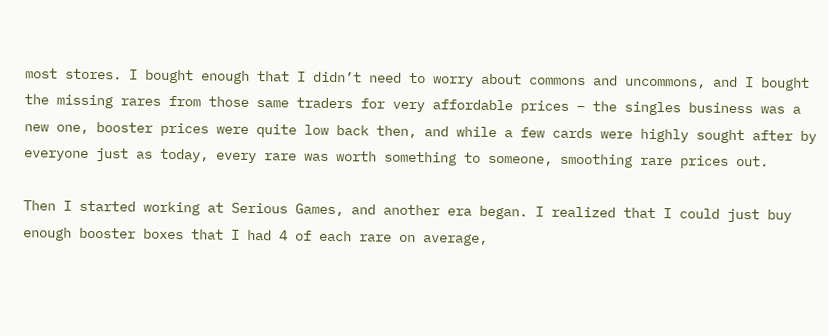most stores. I bought enough that I didn’t need to worry about commons and uncommons, and I bought the missing rares from those same traders for very affordable prices – the singles business was a new one, booster prices were quite low back then, and while a few cards were highly sought after by everyone just as today, every rare was worth something to someone, smoothing rare prices out.

Then I started working at Serious Games, and another era began. I realized that I could just buy enough booster boxes that I had 4 of each rare on average,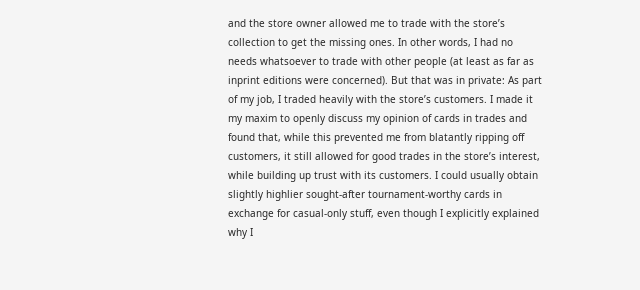and the store owner allowed me to trade with the store’s collection to get the missing ones. In other words, I had no needs whatsoever to trade with other people (at least as far as inprint editions were concerned). But that was in private: As part of my job, I traded heavily with the store’s customers. I made it my maxim to openly discuss my opinion of cards in trades and found that, while this prevented me from blatantly ripping off customers, it still allowed for good trades in the store’s interest, while building up trust with its customers. I could usually obtain slightly highlier sought-after tournament-worthy cards in exchange for casual-only stuff, even though I explicitly explained why I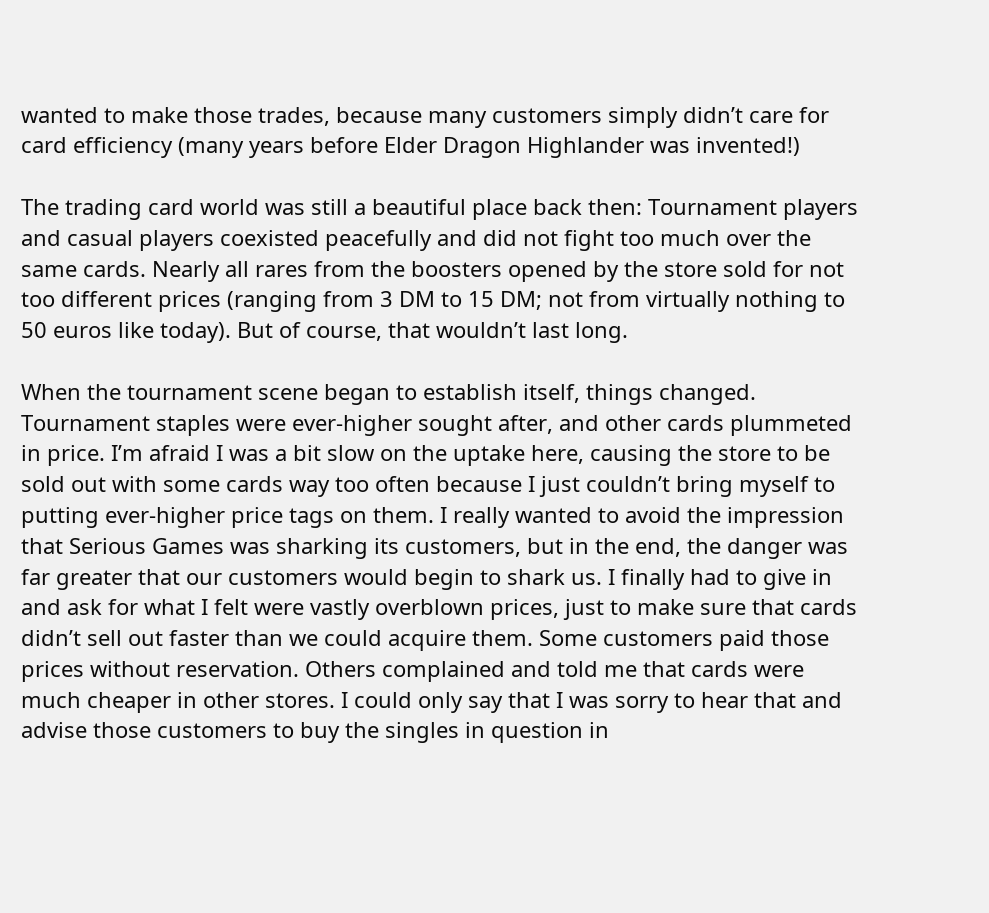wanted to make those trades, because many customers simply didn’t care for card efficiency (many years before Elder Dragon Highlander was invented!)

The trading card world was still a beautiful place back then: Tournament players and casual players coexisted peacefully and did not fight too much over the same cards. Nearly all rares from the boosters opened by the store sold for not too different prices (ranging from 3 DM to 15 DM; not from virtually nothing to 50 euros like today). But of course, that wouldn’t last long.

When the tournament scene began to establish itself, things changed. Tournament staples were ever-higher sought after, and other cards plummeted in price. I’m afraid I was a bit slow on the uptake here, causing the store to be sold out with some cards way too often because I just couldn’t bring myself to putting ever-higher price tags on them. I really wanted to avoid the impression that Serious Games was sharking its customers, but in the end, the danger was far greater that our customers would begin to shark us. I finally had to give in and ask for what I felt were vastly overblown prices, just to make sure that cards didn’t sell out faster than we could acquire them. Some customers paid those prices without reservation. Others complained and told me that cards were much cheaper in other stores. I could only say that I was sorry to hear that and advise those customers to buy the singles in question in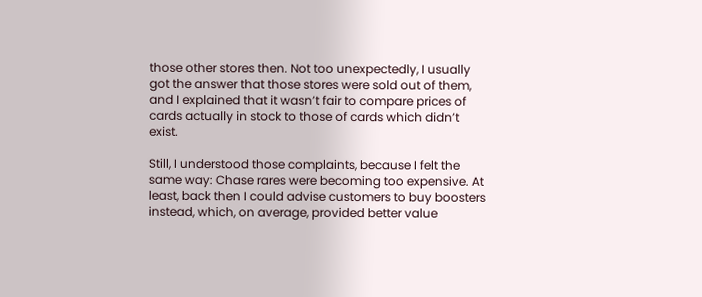those other stores then. Not too unexpectedly, I usually got the answer that those stores were sold out of them, and I explained that it wasn’t fair to compare prices of cards actually in stock to those of cards which didn’t exist.

Still, I understood those complaints, because I felt the same way: Chase rares were becoming too expensive. At least, back then I could advise customers to buy boosters instead, which, on average, provided better value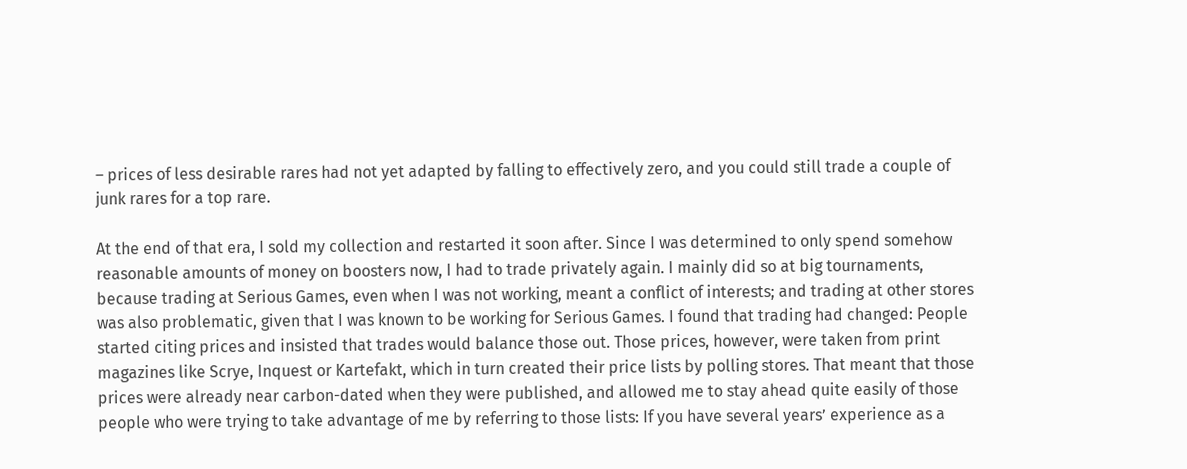– prices of less desirable rares had not yet adapted by falling to effectively zero, and you could still trade a couple of junk rares for a top rare.

At the end of that era, I sold my collection and restarted it soon after. Since I was determined to only spend somehow reasonable amounts of money on boosters now, I had to trade privately again. I mainly did so at big tournaments, because trading at Serious Games, even when I was not working, meant a conflict of interests; and trading at other stores was also problematic, given that I was known to be working for Serious Games. I found that trading had changed: People started citing prices and insisted that trades would balance those out. Those prices, however, were taken from print magazines like Scrye, Inquest or Kartefakt, which in turn created their price lists by polling stores. That meant that those prices were already near carbon-dated when they were published, and allowed me to stay ahead quite easily of those people who were trying to take advantage of me by referring to those lists: If you have several years’ experience as a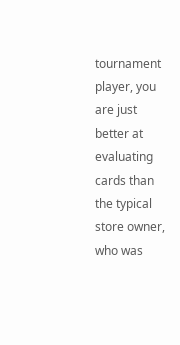tournament player, you are just better at evaluating cards than the typical store owner, who was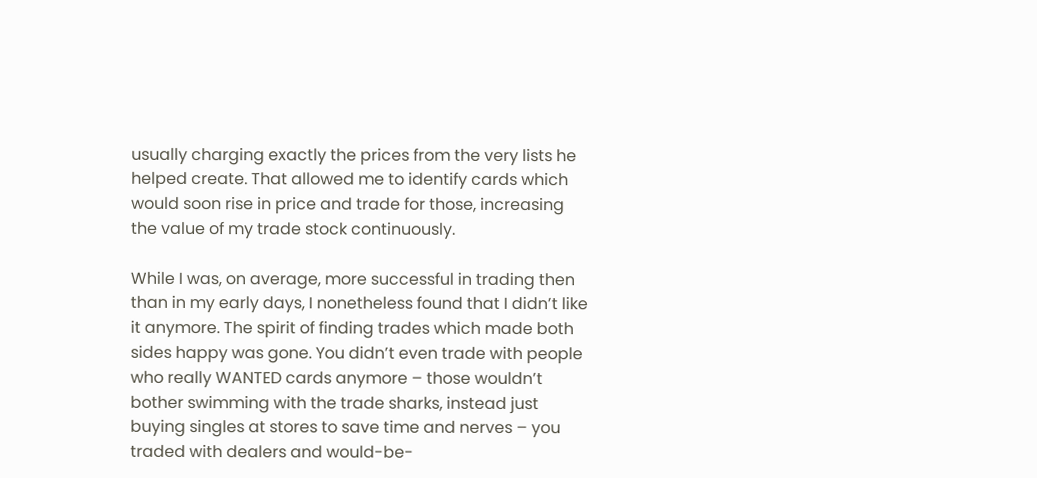usually charging exactly the prices from the very lists he helped create. That allowed me to identify cards which would soon rise in price and trade for those, increasing the value of my trade stock continuously.

While I was, on average, more successful in trading then than in my early days, I nonetheless found that I didn’t like it anymore. The spirit of finding trades which made both sides happy was gone. You didn’t even trade with people who really WANTED cards anymore – those wouldn’t bother swimming with the trade sharks, instead just buying singles at stores to save time and nerves – you traded with dealers and would-be-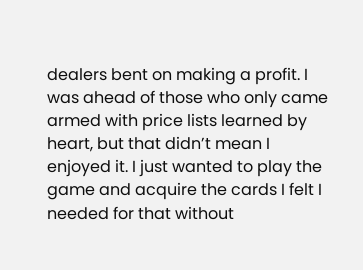dealers bent on making a profit. I was ahead of those who only came armed with price lists learned by heart, but that didn’t mean I enjoyed it. I just wanted to play the game and acquire the cards I felt I needed for that without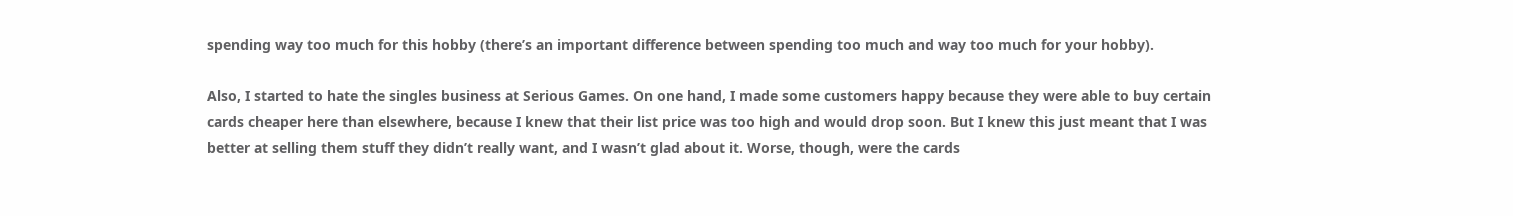spending way too much for this hobby (there’s an important difference between spending too much and way too much for your hobby).

Also, I started to hate the singles business at Serious Games. On one hand, I made some customers happy because they were able to buy certain cards cheaper here than elsewhere, because I knew that their list price was too high and would drop soon. But I knew this just meant that I was better at selling them stuff they didn’t really want, and I wasn’t glad about it. Worse, though, were the cards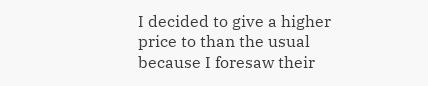I decided to give a higher price to than the usual because I foresaw their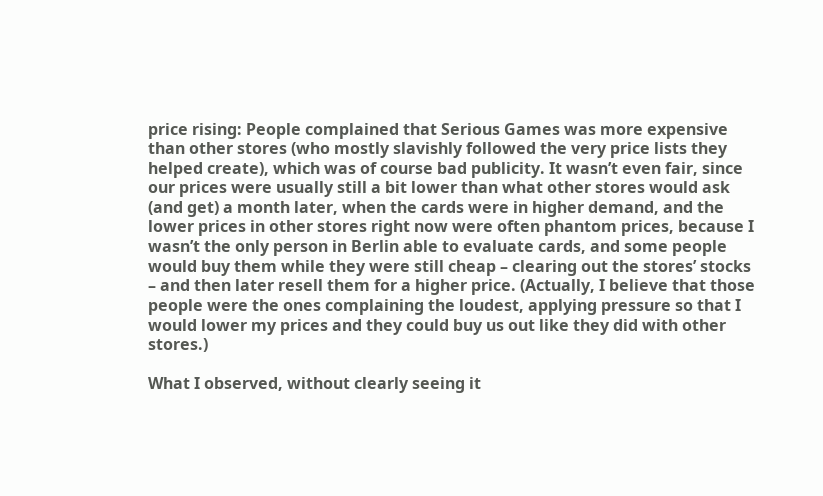price rising: People complained that Serious Games was more expensive than other stores (who mostly slavishly followed the very price lists they helped create), which was of course bad publicity. It wasn’t even fair, since our prices were usually still a bit lower than what other stores would ask (and get) a month later, when the cards were in higher demand, and the lower prices in other stores right now were often phantom prices, because I wasn’t the only person in Berlin able to evaluate cards, and some people would buy them while they were still cheap – clearing out the stores’ stocks – and then later resell them for a higher price. (Actually, I believe that those people were the ones complaining the loudest, applying pressure so that I would lower my prices and they could buy us out like they did with other stores.)

What I observed, without clearly seeing it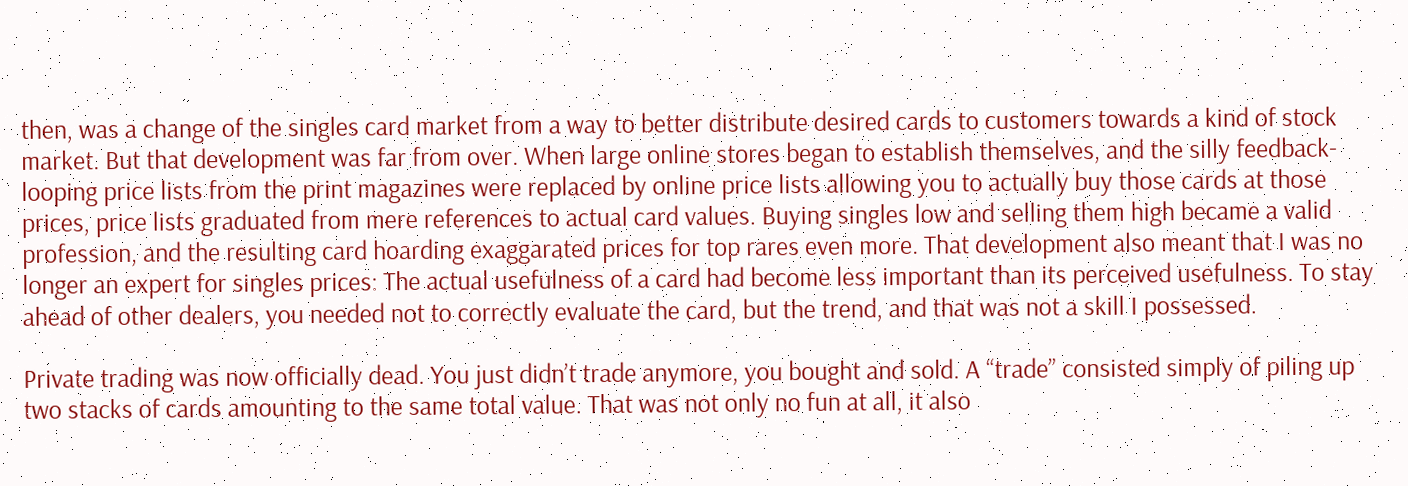then, was a change of the singles card market from a way to better distribute desired cards to customers towards a kind of stock market. But that development was far from over. When large online stores began to establish themselves, and the silly feedback-looping price lists from the print magazines were replaced by online price lists allowing you to actually buy those cards at those prices, price lists graduated from mere references to actual card values. Buying singles low and selling them high became a valid profession, and the resulting card hoarding exaggarated prices for top rares even more. That development also meant that I was no longer an expert for singles prices: The actual usefulness of a card had become less important than its perceived usefulness. To stay ahead of other dealers, you needed not to correctly evaluate the card, but the trend, and that was not a skill I possessed.

Private trading was now officially dead. You just didn’t trade anymore, you bought and sold. A “trade” consisted simply of piling up two stacks of cards amounting to the same total value. That was not only no fun at all, it also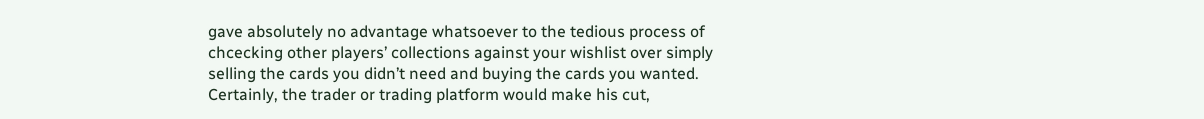gave absolutely no advantage whatsoever to the tedious process of chcecking other players’ collections against your wishlist over simply selling the cards you didn’t need and buying the cards you wanted. Certainly, the trader or trading platform would make his cut,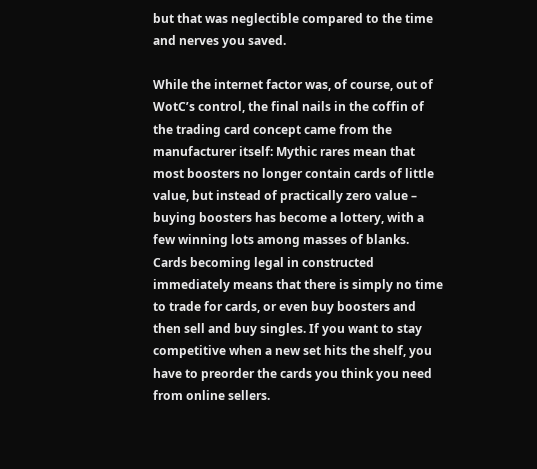but that was neglectible compared to the time and nerves you saved.

While the internet factor was, of course, out of WotC’s control, the final nails in the coffin of the trading card concept came from the manufacturer itself: Mythic rares mean that most boosters no longer contain cards of little value, but instead of practically zero value – buying boosters has become a lottery, with a few winning lots among masses of blanks. Cards becoming legal in constructed immediately means that there is simply no time to trade for cards, or even buy boosters and then sell and buy singles. If you want to stay competitive when a new set hits the shelf, you have to preorder the cards you think you need from online sellers.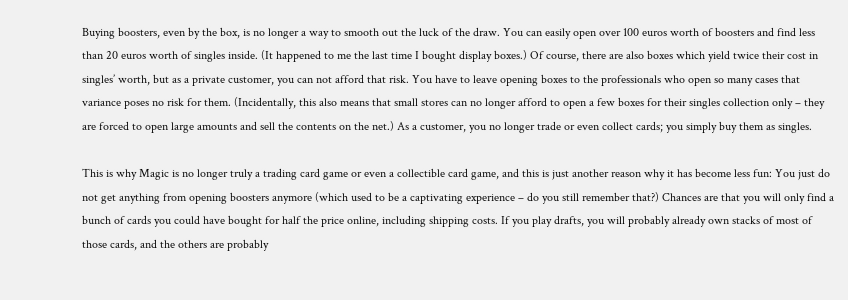Buying boosters, even by the box, is no longer a way to smooth out the luck of the draw. You can easily open over 100 euros worth of boosters and find less than 20 euros worth of singles inside. (It happened to me the last time I bought display boxes.) Of course, there are also boxes which yield twice their cost in singles’ worth, but as a private customer, you can not afford that risk. You have to leave opening boxes to the professionals who open so many cases that variance poses no risk for them. (Incidentally, this also means that small stores can no longer afford to open a few boxes for their singles collection only – they are forced to open large amounts and sell the contents on the net.) As a customer, you no longer trade or even collect cards; you simply buy them as singles.

This is why Magic is no longer truly a trading card game or even a collectible card game, and this is just another reason why it has become less fun: You just do not get anything from opening boosters anymore (which used to be a captivating experience – do you still remember that?) Chances are that you will only find a bunch of cards you could have bought for half the price online, including shipping costs. If you play drafts, you will probably already own stacks of most of those cards, and the others are probably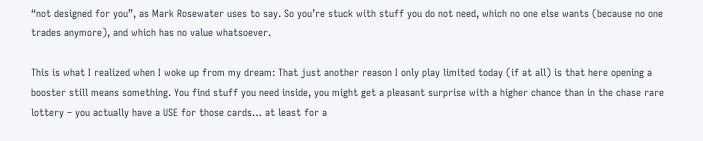“not designed for you”, as Mark Rosewater uses to say. So you’re stuck with stuff you do not need, which no one else wants (because no one trades anymore), and which has no value whatsoever.

This is what I realized when I woke up from my dream: That just another reason I only play limited today (if at all) is that here opening a booster still means something. You find stuff you need inside, you might get a pleasant surprise with a higher chance than in the chase rare lottery – you actually have a USE for those cards… at least for a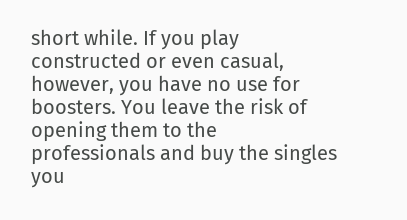short while. If you play constructed or even casual, however, you have no use for boosters. You leave the risk of opening them to the professionals and buy the singles you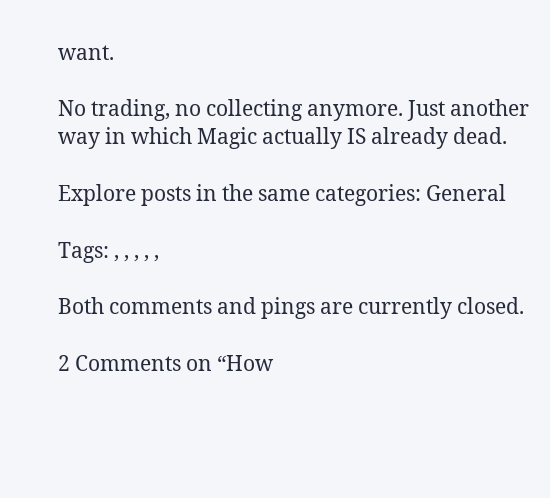want.

No trading, no collecting anymore. Just another way in which Magic actually IS already dead.

Explore posts in the same categories: General

Tags: , , , , ,

Both comments and pings are currently closed.

2 Comments on “How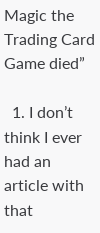Magic the Trading Card Game died”

  1. I don’t think I ever had an article with that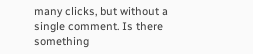many clicks, but without a single comment. Is there something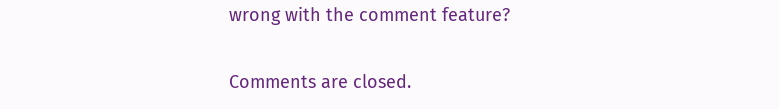wrong with the comment feature?

Comments are closed.